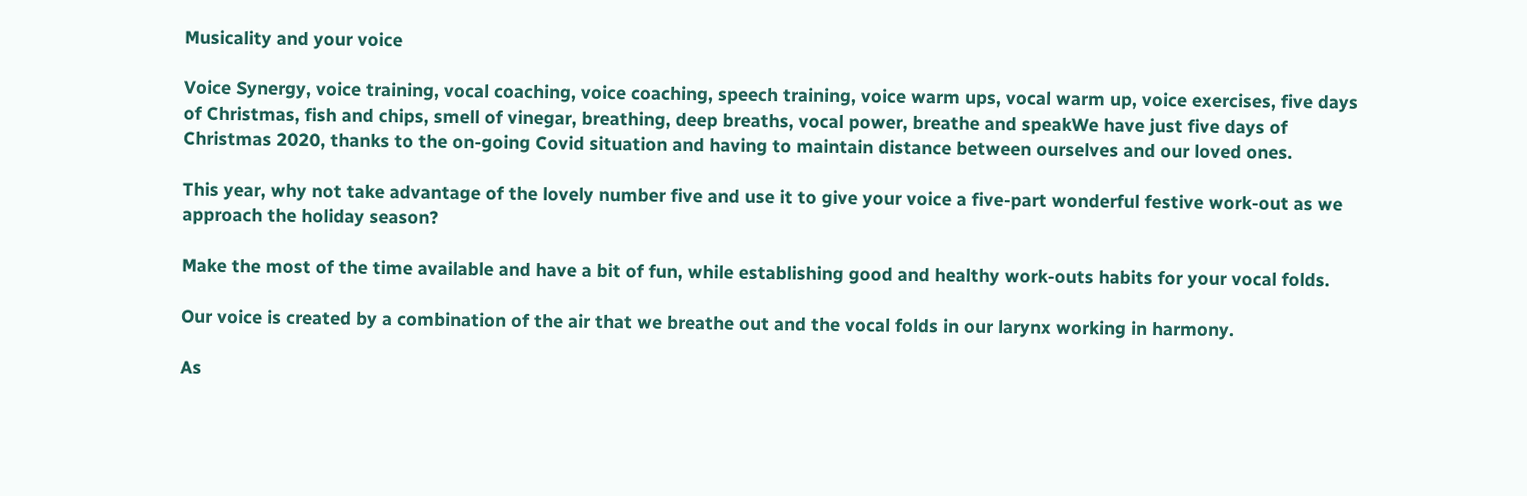Musicality and your voice

Voice Synergy, voice training, vocal coaching, voice coaching, speech training, voice warm ups, vocal warm up, voice exercises, five days of Christmas, fish and chips, smell of vinegar, breathing, deep breaths, vocal power, breathe and speakWe have just five days of Christmas 2020, thanks to the on-going Covid situation and having to maintain distance between ourselves and our loved ones.

This year, why not take advantage of the lovely number five and use it to give your voice a five-part wonderful festive work-out as we approach the holiday season?

Make the most of the time available and have a bit of fun, while establishing good and healthy work-outs habits for your vocal folds.

Our voice is created by a combination of the air that we breathe out and the vocal folds in our larynx working in harmony.

As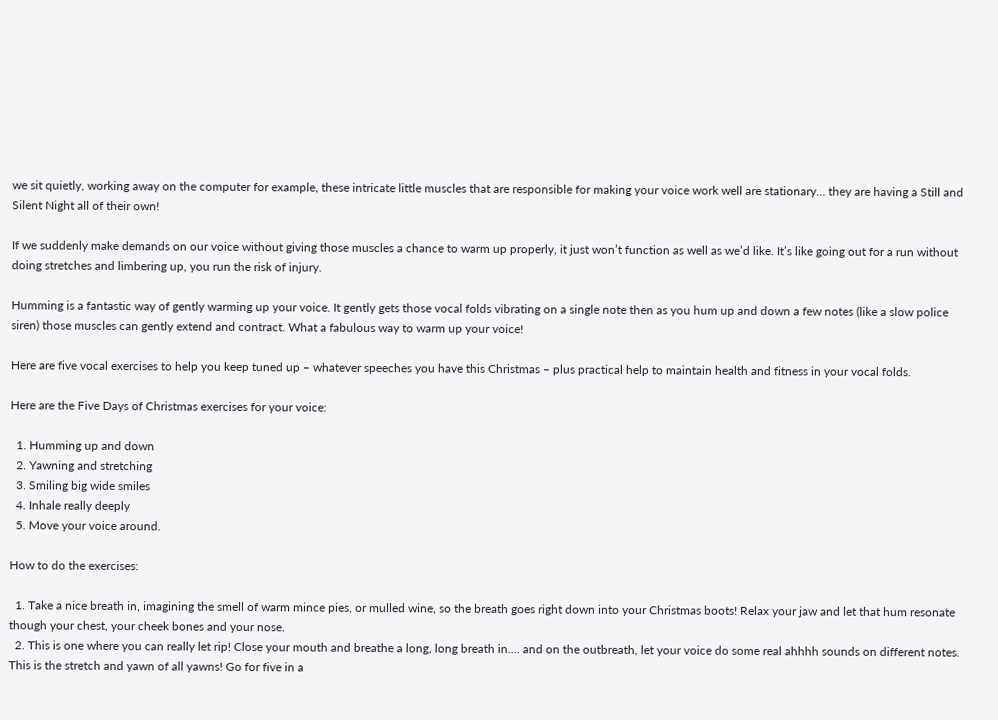we sit quietly, working away on the computer for example, these intricate little muscles that are responsible for making your voice work well are stationary… they are having a Still and Silent Night all of their own!

If we suddenly make demands on our voice without giving those muscles a chance to warm up properly, it just won’t function as well as we’d like. It’s like going out for a run without doing stretches and limbering up, you run the risk of injury.

Humming is a fantastic way of gently warming up your voice. It gently gets those vocal folds vibrating on a single note then as you hum up and down a few notes (like a slow police siren) those muscles can gently extend and contract. What a fabulous way to warm up your voice!

Here are five vocal exercises to help you keep tuned up – whatever speeches you have this Christmas – plus practical help to maintain health and fitness in your vocal folds.

Here are the Five Days of Christmas exercises for your voice:

  1. Humming up and down
  2. Yawning and stretching
  3. Smiling big wide smiles
  4. Inhale really deeply
  5. Move your voice around.

How to do the exercises:

  1. Take a nice breath in, imagining the smell of warm mince pies, or mulled wine, so the breath goes right down into your Christmas boots! Relax your jaw and let that hum resonate though your chest, your cheek bones and your nose.
  2. This is one where you can really let rip! Close your mouth and breathe a long, long breath in…. and on the outbreath, let your voice do some real ahhhh sounds on different notes. This is the stretch and yawn of all yawns! Go for five in a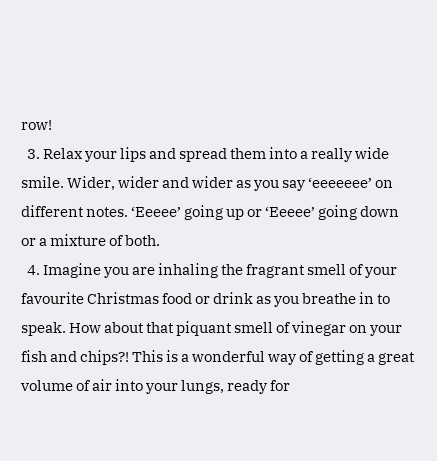row!
  3. Relax your lips and spread them into a really wide smile. Wider, wider and wider as you say ‘eeeeeee’ on different notes. ‘Eeeee’ going up or ‘Eeeee’ going down or a mixture of both.
  4. Imagine you are inhaling the fragrant smell of your favourite Christmas food or drink as you breathe in to speak. How about that piquant smell of vinegar on your fish and chips?! This is a wonderful way of getting a great volume of air into your lungs, ready for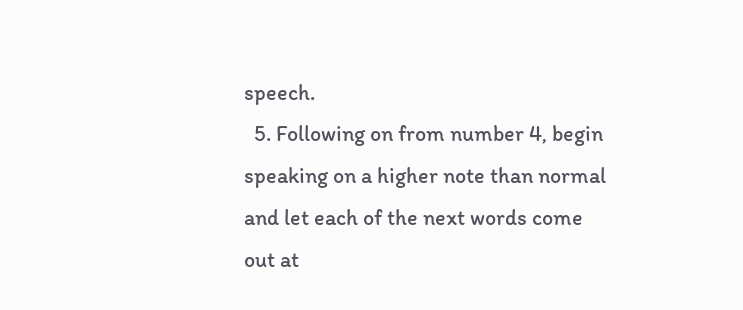speech.
  5. Following on from number 4, begin speaking on a higher note than normal and let each of the next words come out at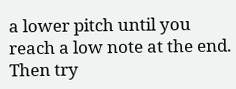a lower pitch until you reach a low note at the end. Then try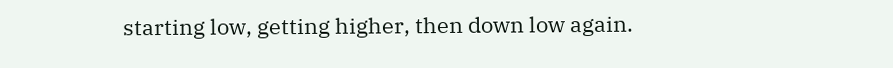starting low, getting higher, then down low again.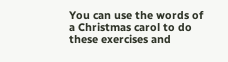You can use the words of a Christmas carol to do these exercises and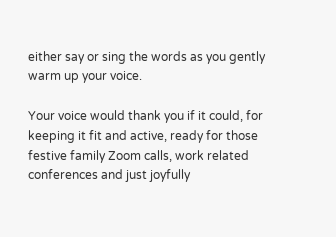either say or sing the words as you gently warm up your voice.

Your voice would thank you if it could, for keeping it fit and active, ready for those festive family Zoom calls, work related conferences and just joyfully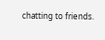chatting to friends.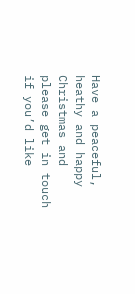Have a peaceful, heathy and happy Christmas and please get in touch if you’d like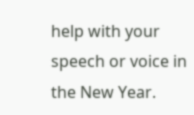help with your speech or voice in the New Year.